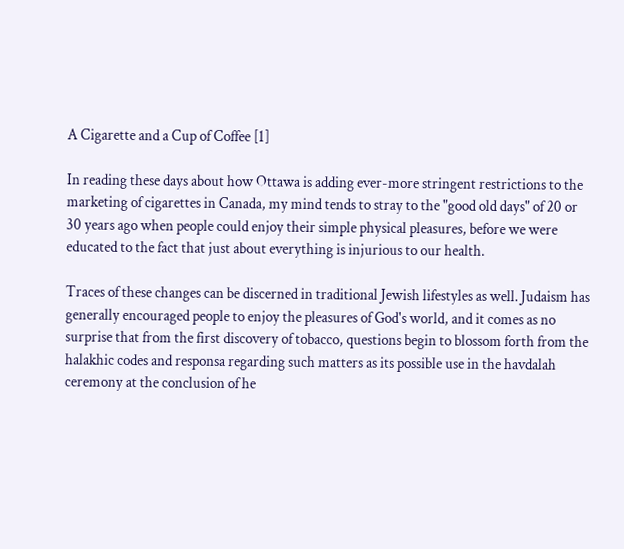A Cigarette and a Cup of Coffee [1]

In reading these days about how Ottawa is adding ever-more stringent restrictions to the marketing of cigarettes in Canada, my mind tends to stray to the "good old days" of 20 or 30 years ago when people could enjoy their simple physical pleasures, before we were educated to the fact that just about everything is injurious to our health.

Traces of these changes can be discerned in traditional Jewish lifestyles as well. Judaism has generally encouraged people to enjoy the pleasures of God's world, and it comes as no surprise that from the first discovery of tobacco, questions begin to blossom forth from the halakhic codes and responsa regarding such matters as its possible use in the havdalah ceremony at the conclusion of he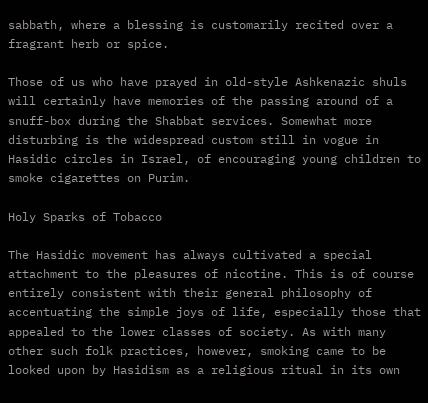sabbath, where a blessing is customarily recited over a fragrant herb or spice.

Those of us who have prayed in old-style Ashkenazic shuls will certainly have memories of the passing around of a snuff-box during the Shabbat services. Somewhat more disturbing is the widespread custom still in vogue in Hasidic circles in Israel, of encouraging young children to smoke cigarettes on Purim.

Holy Sparks of Tobacco

The Hasidic movement has always cultivated a special attachment to the pleasures of nicotine. This is of course entirely consistent with their general philosophy of accentuating the simple joys of life, especially those that appealed to the lower classes of society. As with many other such folk practices, however, smoking came to be looked upon by Hasidism as a religious ritual in its own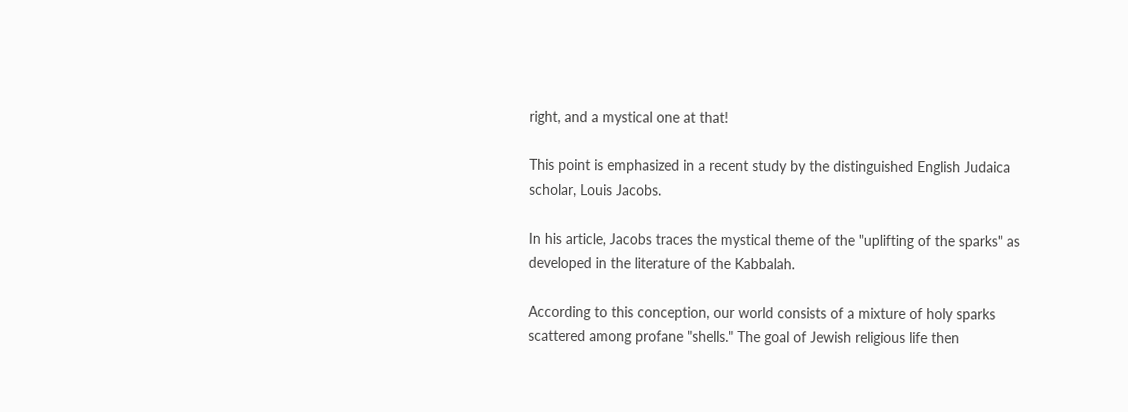right, and a mystical one at that!

This point is emphasized in a recent study by the distinguished English Judaica scholar, Louis Jacobs.

In his article, Jacobs traces the mystical theme of the "uplifting of the sparks" as developed in the literature of the Kabbalah.

According to this conception, our world consists of a mixture of holy sparks scattered among profane "shells." The goal of Jewish religious life then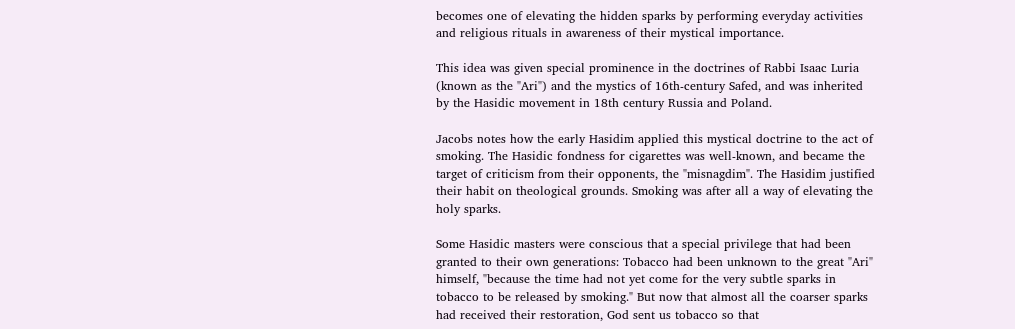becomes one of elevating the hidden sparks by performing everyday activities and religious rituals in awareness of their mystical importance.

This idea was given special prominence in the doctrines of Rabbi Isaac Luria (known as the "Ari") and the mystics of 16th-century Safed, and was inherited by the Hasidic movement in 18th century Russia and Poland.

Jacobs notes how the early Hasidim applied this mystical doctrine to the act of smoking. The Hasidic fondness for cigarettes was well-known, and became the target of criticism from their opponents, the "misnagdim". The Hasidim justified their habit on theological grounds. Smoking was after all a way of elevating the holy sparks.

Some Hasidic masters were conscious that a special privilege that had been granted to their own generations: Tobacco had been unknown to the great "Ari" himself, "because the time had not yet come for the very subtle sparks in tobacco to be released by smoking." But now that almost all the coarser sparks had received their restoration, God sent us tobacco so that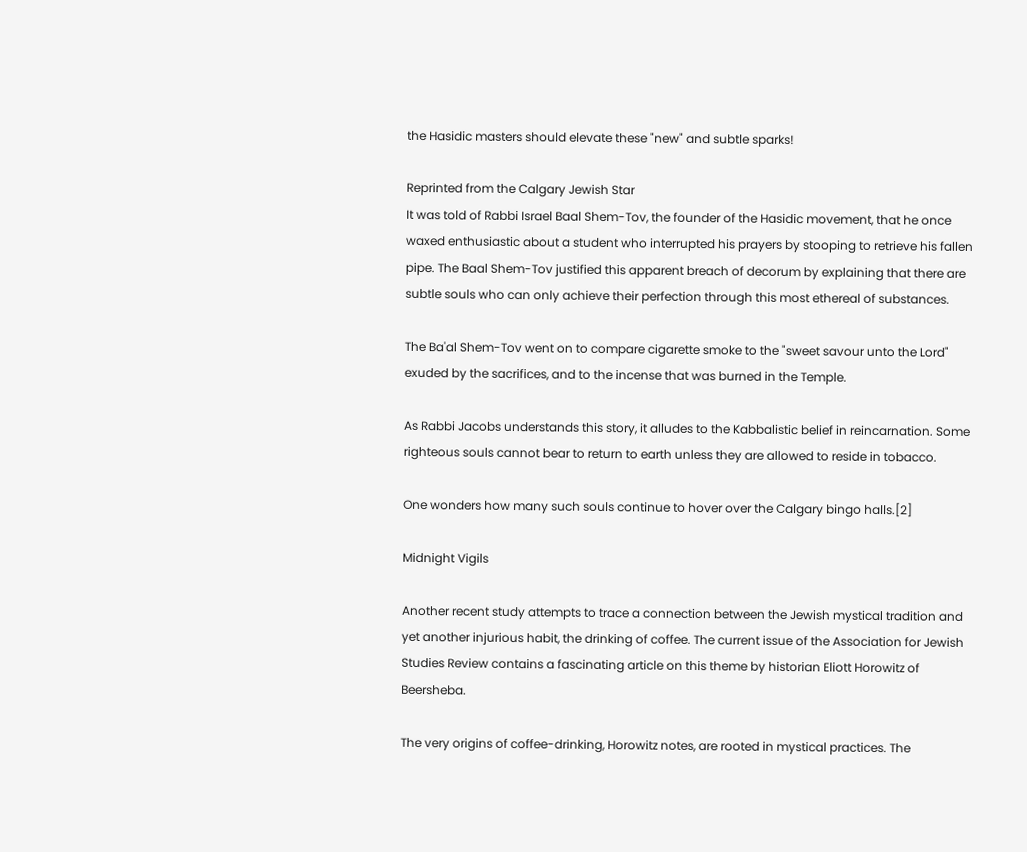the Hasidic masters should elevate these "new" and subtle sparks!

Reprinted from the Calgary Jewish Star
It was told of Rabbi Israel Baal Shem-Tov, the founder of the Hasidic movement, that he once waxed enthusiastic about a student who interrupted his prayers by stooping to retrieve his fallen pipe. The Baal Shem-Tov justified this apparent breach of decorum by explaining that there are subtle souls who can only achieve their perfection through this most ethereal of substances.

The Ba'al Shem-Tov went on to compare cigarette smoke to the "sweet savour unto the Lord" exuded by the sacrifices, and to the incense that was burned in the Temple.

As Rabbi Jacobs understands this story, it alludes to the Kabbalistic belief in reincarnation. Some righteous souls cannot bear to return to earth unless they are allowed to reside in tobacco.

One wonders how many such souls continue to hover over the Calgary bingo halls.[2]

Midnight Vigils

Another recent study attempts to trace a connection between the Jewish mystical tradition and yet another injurious habit, the drinking of coffee. The current issue of the Association for Jewish Studies Review contains a fascinating article on this theme by historian Eliott Horowitz of Beersheba.

The very origins of coffee-drinking, Horowitz notes, are rooted in mystical practices. The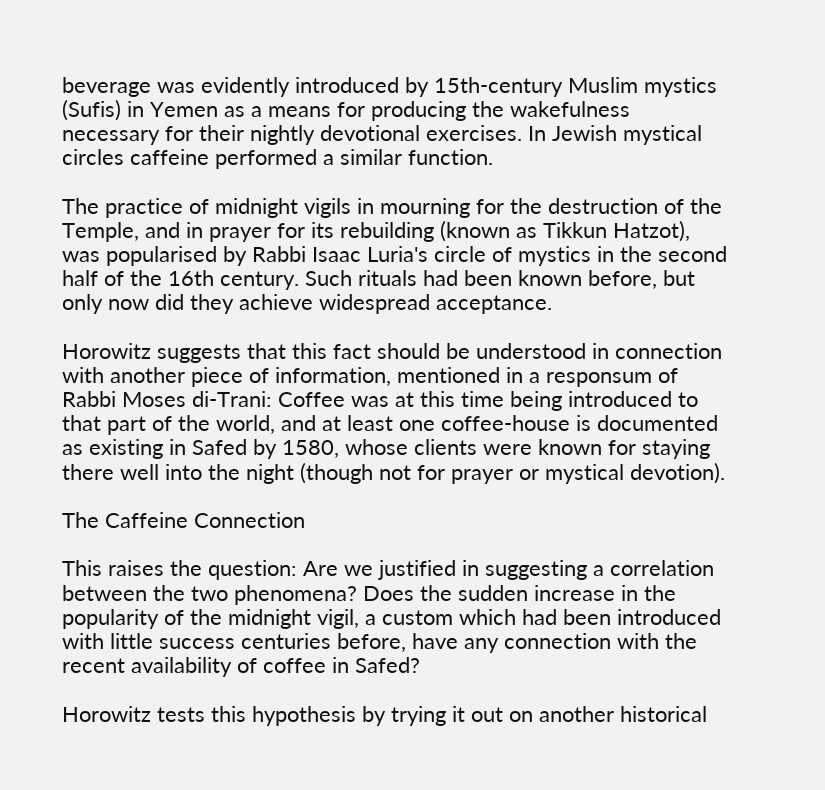beverage was evidently introduced by 15th-century Muslim mystics (Sufis) in Yemen as a means for producing the wakefulness necessary for their nightly devotional exercises. In Jewish mystical circles caffeine performed a similar function.

The practice of midnight vigils in mourning for the destruction of the Temple, and in prayer for its rebuilding (known as Tikkun Hatzot), was popularised by Rabbi Isaac Luria's circle of mystics in the second half of the 16th century. Such rituals had been known before, but only now did they achieve widespread acceptance.

Horowitz suggests that this fact should be understood in connection with another piece of information, mentioned in a responsum of Rabbi Moses di-Trani: Coffee was at this time being introduced to that part of the world, and at least one coffee-house is documented as existing in Safed by 1580, whose clients were known for staying there well into the night (though not for prayer or mystical devotion).

The Caffeine Connection

This raises the question: Are we justified in suggesting a correlation between the two phenomena? Does the sudden increase in the popularity of the midnight vigil, a custom which had been introduced with little success centuries before, have any connection with the recent availability of coffee in Safed?

Horowitz tests this hypothesis by trying it out on another historical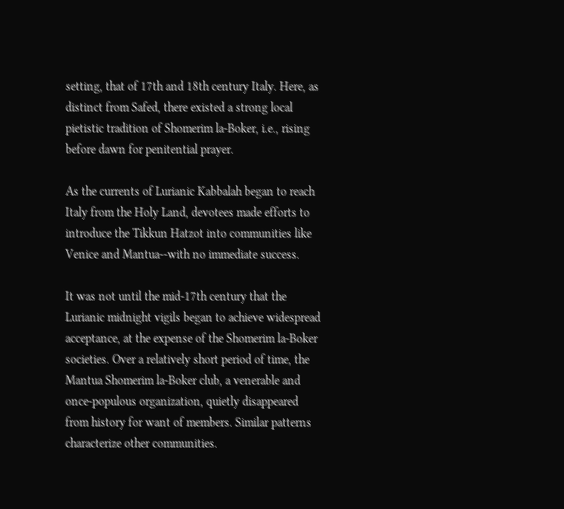setting, that of 17th and 18th century Italy. Here, as distinct from Safed, there existed a strong local pietistic tradition of Shomerim la-Boker, i.e., rising before dawn for penitential prayer.

As the currents of Lurianic Kabbalah began to reach Italy from the Holy Land, devotees made efforts to introduce the Tikkun Hatzot into communities like Venice and Mantua--with no immediate success.

It was not until the mid-17th century that the Lurianic midnight vigils began to achieve widespread acceptance, at the expense of the Shomerim la-Boker societies. Over a relatively short period of time, the Mantua Shomerim la-Boker club, a venerable and once-populous organization, quietly disappeared from history for want of members. Similar patterns characterize other communities.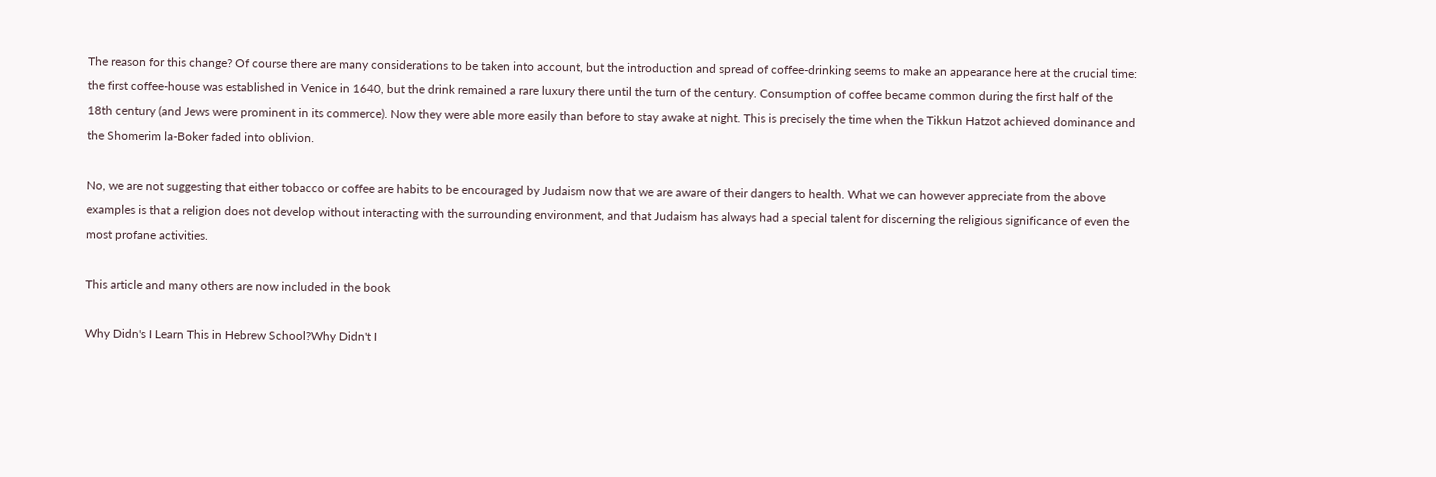The reason for this change? Of course there are many considerations to be taken into account, but the introduction and spread of coffee-drinking seems to make an appearance here at the crucial time: the first coffee-house was established in Venice in 1640, but the drink remained a rare luxury there until the turn of the century. Consumption of coffee became common during the first half of the 18th century (and Jews were prominent in its commerce). Now they were able more easily than before to stay awake at night. This is precisely the time when the Tikkun Hatzot achieved dominance and the Shomerim la-Boker faded into oblivion.

No, we are not suggesting that either tobacco or coffee are habits to be encouraged by Judaism now that we are aware of their dangers to health. What we can however appreciate from the above examples is that a religion does not develop without interacting with the surrounding environment, and that Judaism has always had a special talent for discerning the religious significance of even the most profane activities.

This article and many others are now included in the book

Why Didn's I Learn This in Hebrew School?Why Didn't I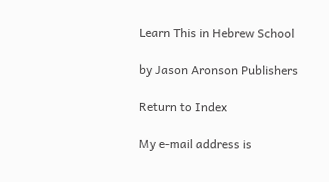Learn This in Hebrew School

by Jason Aronson Publishers

Return to Index

My e-mail address is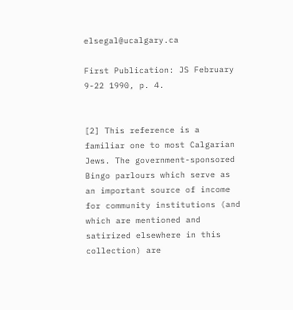elsegal@ucalgary.ca

First Publication: JS February 9-22 1990, p. 4.


[2] This reference is a familiar one to most Calgarian Jews. The government-sponsored Bingo parlours which serve as an important source of income for community institutions (and which are mentioned and satirized elsewhere in this collection) are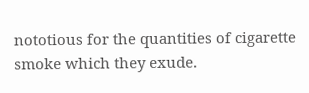nototious for the quantities of cigarette smoke which they exude.